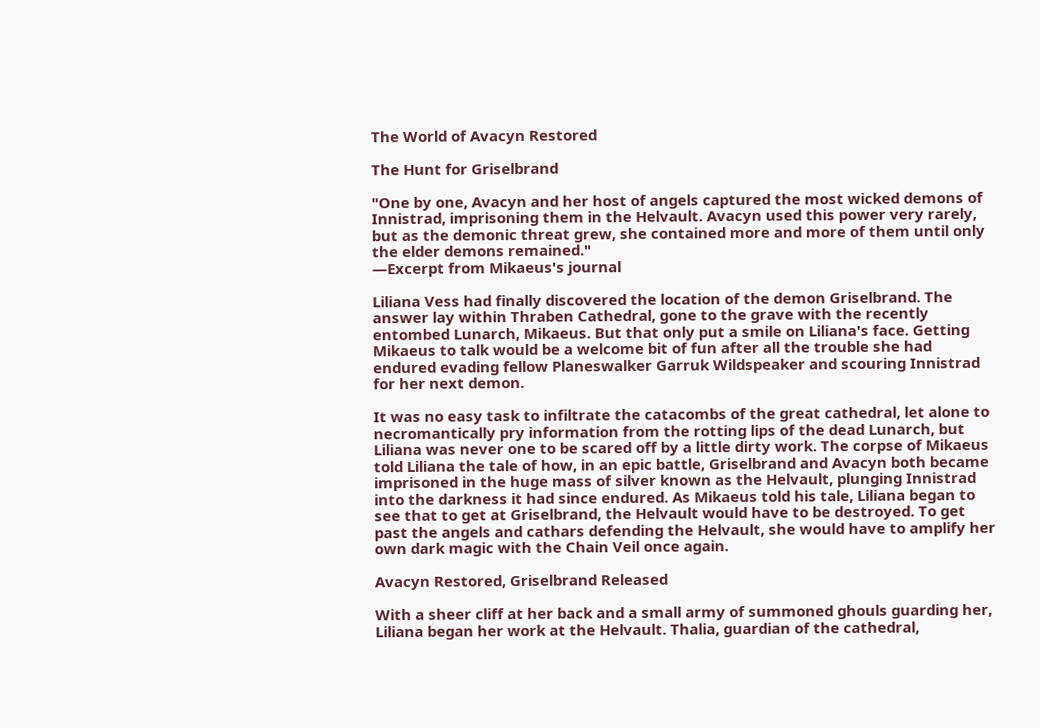The World of Avacyn Restored

The Hunt for Griselbrand

"One by one, Avacyn and her host of angels captured the most wicked demons of Innistrad, imprisoning them in the Helvault. Avacyn used this power very rarely, but as the demonic threat grew, she contained more and more of them until only the elder demons remained."
—Excerpt from Mikaeus's journal

Liliana Vess had finally discovered the location of the demon Griselbrand. The answer lay within Thraben Cathedral, gone to the grave with the recently entombed Lunarch, Mikaeus. But that only put a smile on Liliana's face. Getting Mikaeus to talk would be a welcome bit of fun after all the trouble she had endured evading fellow Planeswalker Garruk Wildspeaker and scouring Innistrad for her next demon.

It was no easy task to infiltrate the catacombs of the great cathedral, let alone to necromantically pry information from the rotting lips of the dead Lunarch, but Liliana was never one to be scared off by a little dirty work. The corpse of Mikaeus told Liliana the tale of how, in an epic battle, Griselbrand and Avacyn both became imprisoned in the huge mass of silver known as the Helvault, plunging Innistrad into the darkness it had since endured. As Mikaeus told his tale, Liliana began to see that to get at Griselbrand, the Helvault would have to be destroyed. To get past the angels and cathars defending the Helvault, she would have to amplify her own dark magic with the Chain Veil once again.

Avacyn Restored, Griselbrand Released

With a sheer cliff at her back and a small army of summoned ghouls guarding her, Liliana began her work at the Helvault. Thalia, guardian of the cathedral,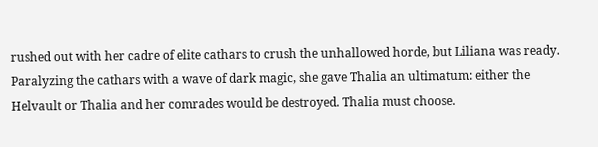rushed out with her cadre of elite cathars to crush the unhallowed horde, but Liliana was ready. Paralyzing the cathars with a wave of dark magic, she gave Thalia an ultimatum: either the Helvault or Thalia and her comrades would be destroyed. Thalia must choose.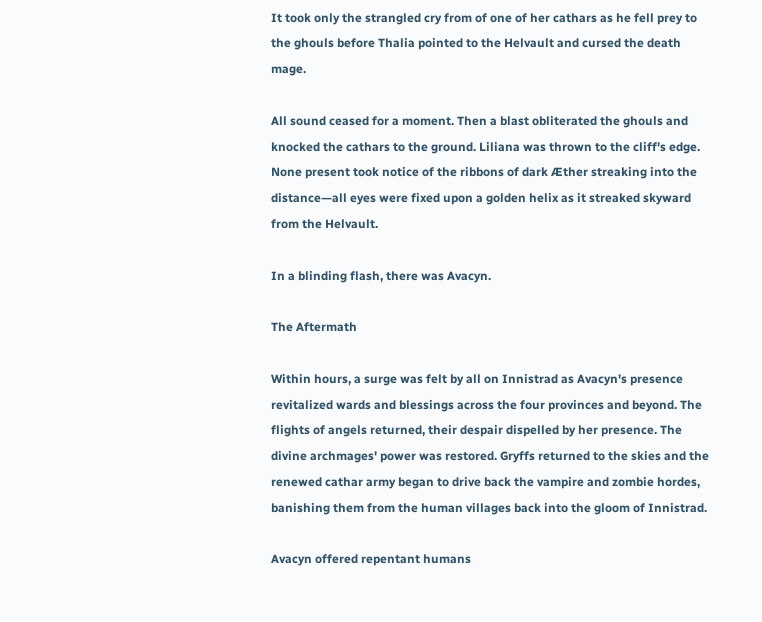It took only the strangled cry from of one of her cathars as he fell prey to the ghouls before Thalia pointed to the Helvault and cursed the death mage.

All sound ceased for a moment. Then a blast obliterated the ghouls and knocked the cathars to the ground. Liliana was thrown to the cliff's edge. None present took notice of the ribbons of dark Æther streaking into the distance—all eyes were fixed upon a golden helix as it streaked skyward from the Helvault.

In a blinding flash, there was Avacyn.

The Aftermath

Within hours, a surge was felt by all on Innistrad as Avacyn's presence revitalized wards and blessings across the four provinces and beyond. The flights of angels returned, their despair dispelled by her presence. The divine archmages' power was restored. Gryffs returned to the skies and the renewed cathar army began to drive back the vampire and zombie hordes, banishing them from the human villages back into the gloom of Innistrad.

Avacyn offered repentant humans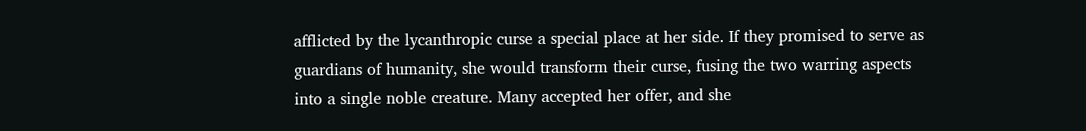afflicted by the lycanthropic curse a special place at her side. If they promised to serve as guardians of humanity, she would transform their curse, fusing the two warring aspects into a single noble creature. Many accepted her offer, and she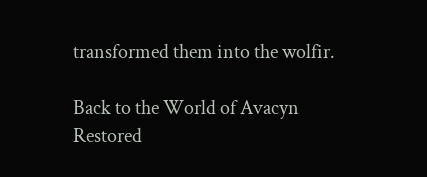transformed them into the wolfir.

Back to the World of Avacyn Restored